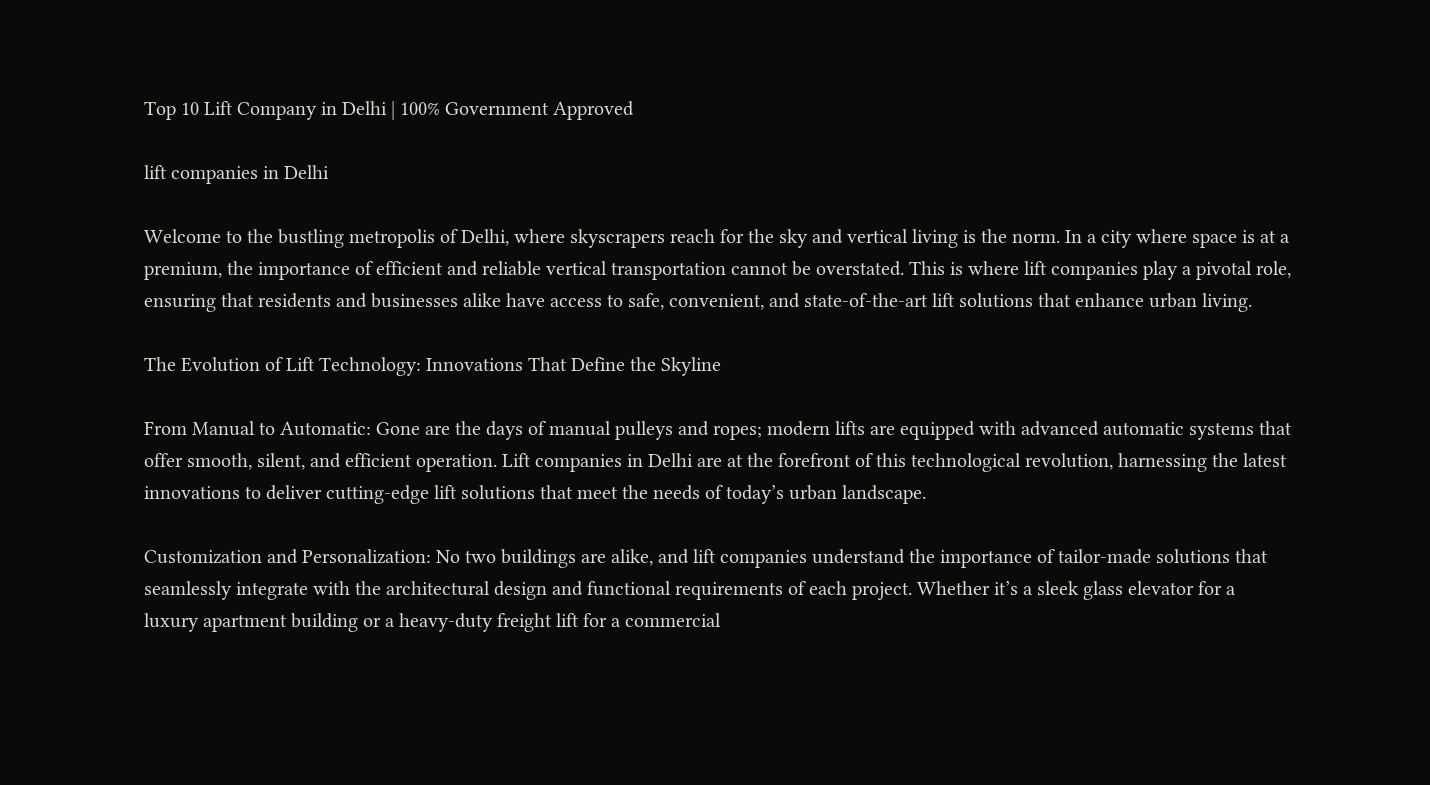Top 10 Lift Company in Delhi | 100% Government Approved

lift companies in Delhi

Welcome to the bustling metropolis of Delhi, where skyscrapers reach for the sky and vertical living is the norm. In a city where space is at a premium, the importance of efficient and reliable vertical transportation cannot be overstated. This is where lift companies play a pivotal role, ensuring that residents and businesses alike have access to safe, convenient, and state-of-the-art lift solutions that enhance urban living.

The Evolution of Lift Technology: Innovations That Define the Skyline

From Manual to Automatic: Gone are the days of manual pulleys and ropes; modern lifts are equipped with advanced automatic systems that offer smooth, silent, and efficient operation. Lift companies in Delhi are at the forefront of this technological revolution, harnessing the latest innovations to deliver cutting-edge lift solutions that meet the needs of today’s urban landscape.

Customization and Personalization: No two buildings are alike, and lift companies understand the importance of tailor-made solutions that seamlessly integrate with the architectural design and functional requirements of each project. Whether it’s a sleek glass elevator for a luxury apartment building or a heavy-duty freight lift for a commercial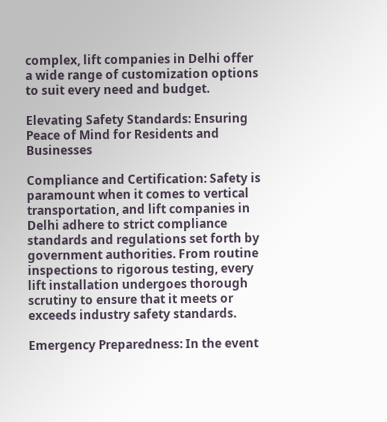complex, lift companies in Delhi offer a wide range of customization options to suit every need and budget.

Elevating Safety Standards: Ensuring Peace of Mind for Residents and Businesses

Compliance and Certification: Safety is paramount when it comes to vertical transportation, and lift companies in Delhi adhere to strict compliance standards and regulations set forth by government authorities. From routine inspections to rigorous testing, every lift installation undergoes thorough scrutiny to ensure that it meets or exceeds industry safety standards.

Emergency Preparedness: In the event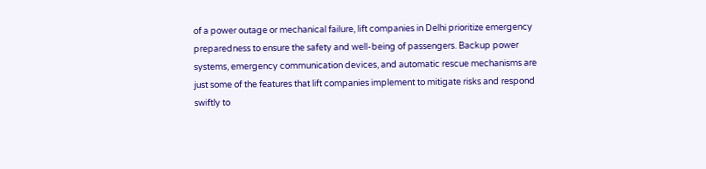of a power outage or mechanical failure, lift companies in Delhi prioritize emergency preparedness to ensure the safety and well-being of passengers. Backup power systems, emergency communication devices, and automatic rescue mechanisms are just some of the features that lift companies implement to mitigate risks and respond swiftly to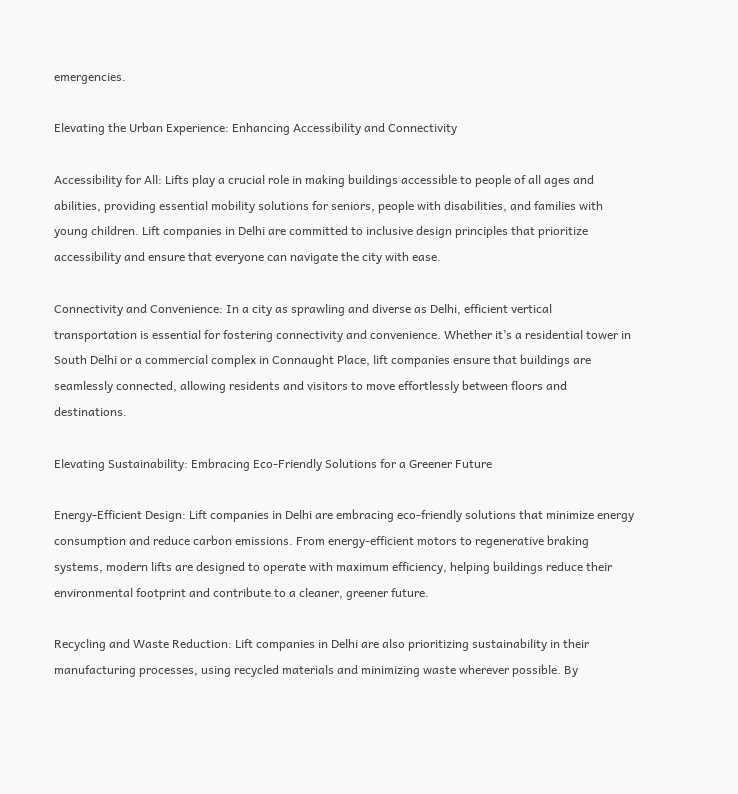emergencies.

Elevating the Urban Experience: Enhancing Accessibility and Connectivity

Accessibility for All: Lifts play a crucial role in making buildings accessible to people of all ages and abilities, providing essential mobility solutions for seniors, people with disabilities, and families with young children. Lift companies in Delhi are committed to inclusive design principles that prioritize accessibility and ensure that everyone can navigate the city with ease.

Connectivity and Convenience: In a city as sprawling and diverse as Delhi, efficient vertical transportation is essential for fostering connectivity and convenience. Whether it’s a residential tower in South Delhi or a commercial complex in Connaught Place, lift companies ensure that buildings are seamlessly connected, allowing residents and visitors to move effortlessly between floors and destinations.

Elevating Sustainability: Embracing Eco-Friendly Solutions for a Greener Future

Energy-Efficient Design: Lift companies in Delhi are embracing eco-friendly solutions that minimize energy consumption and reduce carbon emissions. From energy-efficient motors to regenerative braking systems, modern lifts are designed to operate with maximum efficiency, helping buildings reduce their environmental footprint and contribute to a cleaner, greener future.

Recycling and Waste Reduction: Lift companies in Delhi are also prioritizing sustainability in their manufacturing processes, using recycled materials and minimizing waste wherever possible. By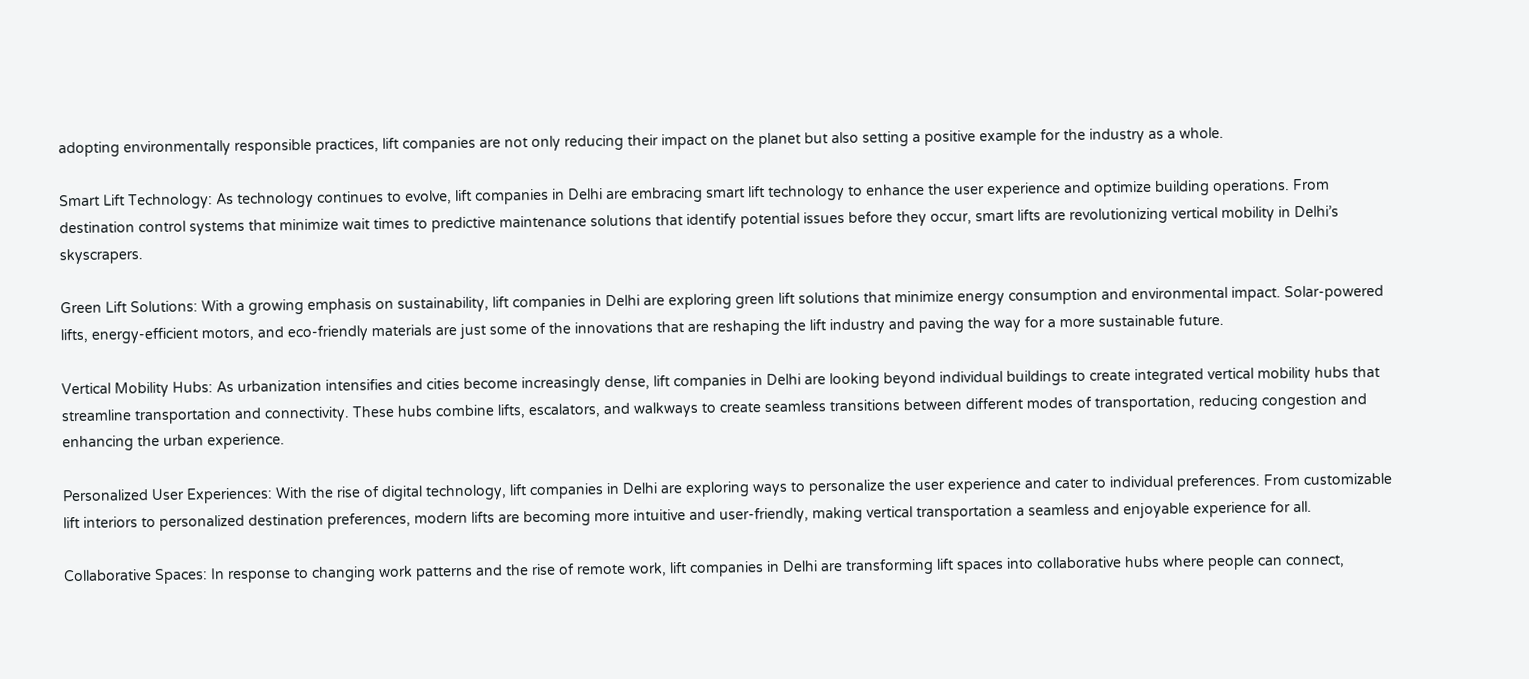adopting environmentally responsible practices, lift companies are not only reducing their impact on the planet but also setting a positive example for the industry as a whole.

Smart Lift Technology: As technology continues to evolve, lift companies in Delhi are embracing smart lift technology to enhance the user experience and optimize building operations. From destination control systems that minimize wait times to predictive maintenance solutions that identify potential issues before they occur, smart lifts are revolutionizing vertical mobility in Delhi’s skyscrapers.

Green Lift Solutions: With a growing emphasis on sustainability, lift companies in Delhi are exploring green lift solutions that minimize energy consumption and environmental impact. Solar-powered lifts, energy-efficient motors, and eco-friendly materials are just some of the innovations that are reshaping the lift industry and paving the way for a more sustainable future.

Vertical Mobility Hubs: As urbanization intensifies and cities become increasingly dense, lift companies in Delhi are looking beyond individual buildings to create integrated vertical mobility hubs that streamline transportation and connectivity. These hubs combine lifts, escalators, and walkways to create seamless transitions between different modes of transportation, reducing congestion and enhancing the urban experience.

Personalized User Experiences: With the rise of digital technology, lift companies in Delhi are exploring ways to personalize the user experience and cater to individual preferences. From customizable lift interiors to personalized destination preferences, modern lifts are becoming more intuitive and user-friendly, making vertical transportation a seamless and enjoyable experience for all.

Collaborative Spaces: In response to changing work patterns and the rise of remote work, lift companies in Delhi are transforming lift spaces into collaborative hubs where people can connect,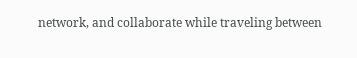network, and collaborate while traveling between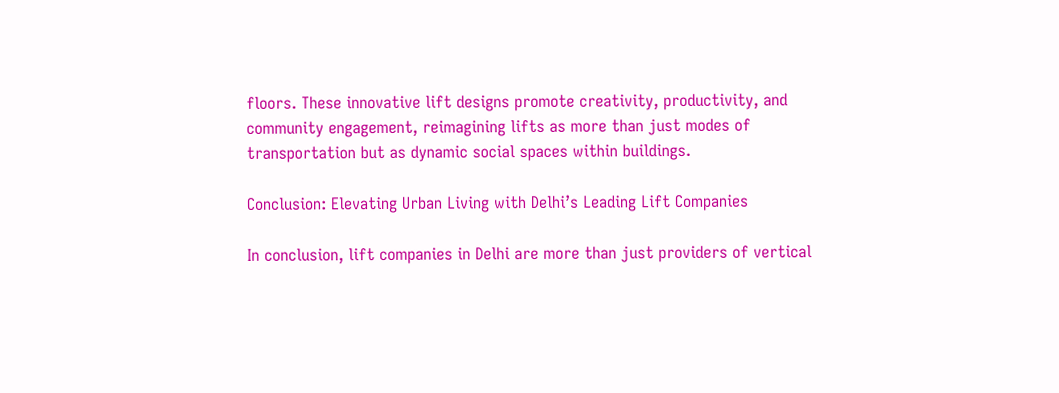floors. These innovative lift designs promote creativity, productivity, and community engagement, reimagining lifts as more than just modes of transportation but as dynamic social spaces within buildings.

Conclusion: Elevating Urban Living with Delhi’s Leading Lift Companies

In conclusion, lift companies in Delhi are more than just providers of vertical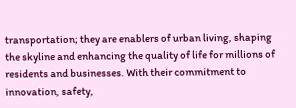transportation; they are enablers of urban living, shaping the skyline and enhancing the quality of life for millions of residents and businesses. With their commitment to innovation, safety,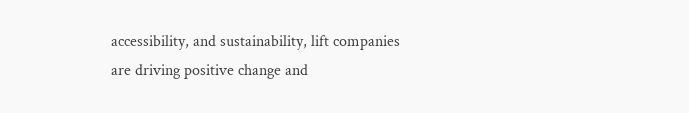accessibility, and sustainability, lift companies are driving positive change and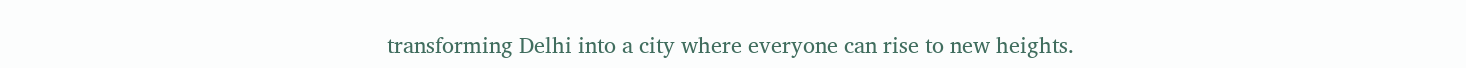transforming Delhi into a city where everyone can rise to new heights.